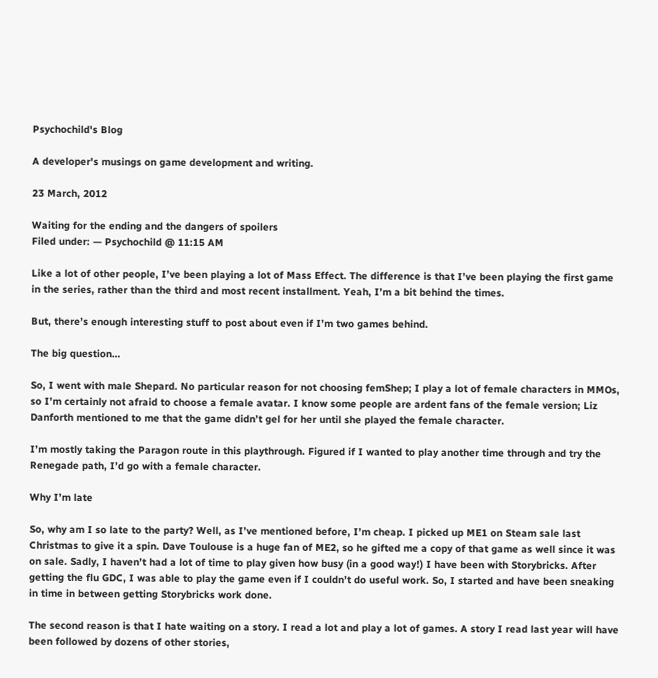Psychochild's Blog

A developer's musings on game development and writing.

23 March, 2012

Waiting for the ending and the dangers of spoilers
Filed under: — Psychochild @ 11:15 AM

Like a lot of other people, I’ve been playing a lot of Mass Effect. The difference is that I’ve been playing the first game in the series, rather than the third and most recent installment. Yeah, I’m a bit behind the times.

But, there’s enough interesting stuff to post about even if I’m two games behind.

The big question…

So, I went with male Shepard. No particular reason for not choosing femShep; I play a lot of female characters in MMOs, so I’m certainly not afraid to choose a female avatar. I know some people are ardent fans of the female version; Liz Danforth mentioned to me that the game didn’t gel for her until she played the female character.

I’m mostly taking the Paragon route in this playthrough. Figured if I wanted to play another time through and try the Renegade path, I’d go with a female character.

Why I’m late

So, why am I so late to the party? Well, as I’ve mentioned before, I’m cheap. I picked up ME1 on Steam sale last Christmas to give it a spin. Dave Toulouse is a huge fan of ME2, so he gifted me a copy of that game as well since it was on sale. Sadly, I haven’t had a lot of time to play given how busy (in a good way!) I have been with Storybricks. After getting the flu GDC, I was able to play the game even if I couldn’t do useful work. So, I started and have been sneaking in time in between getting Storybricks work done.

The second reason is that I hate waiting on a story. I read a lot and play a lot of games. A story I read last year will have been followed by dozens of other stories,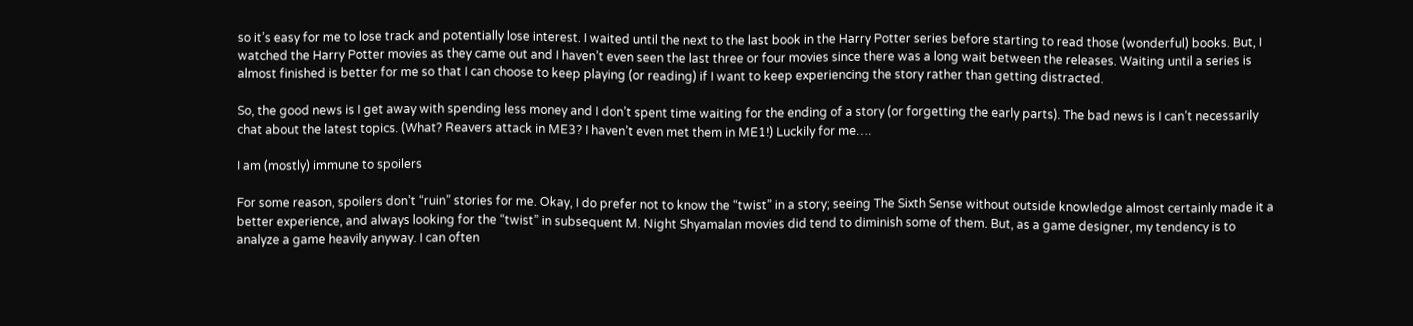so it’s easy for me to lose track and potentially lose interest. I waited until the next to the last book in the Harry Potter series before starting to read those (wonderful) books. But, I watched the Harry Potter movies as they came out and I haven’t even seen the last three or four movies since there was a long wait between the releases. Waiting until a series is almost finished is better for me so that I can choose to keep playing (or reading) if I want to keep experiencing the story rather than getting distracted.

So, the good news is I get away with spending less money and I don’t spent time waiting for the ending of a story (or forgetting the early parts). The bad news is I can’t necessarily chat about the latest topics. (What? Reavers attack in ME3? I haven’t even met them in ME1!) Luckily for me….

I am (mostly) immune to spoilers

For some reason, spoilers don’t “ruin” stories for me. Okay, I do prefer not to know the “twist” in a story; seeing The Sixth Sense without outside knowledge almost certainly made it a better experience, and always looking for the “twist” in subsequent M. Night Shyamalan movies did tend to diminish some of them. But, as a game designer, my tendency is to analyze a game heavily anyway. I can often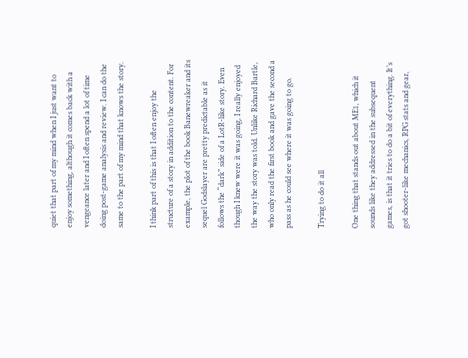quiet that part of my mind when I just want to enjoy something, although it comes back with a vengeance later and I often spend a lot of time doing post-game analysis and review. I can do the same to the part of my mind that knows the story.

I think part of this is that I often enjoy the structure of a story in addition to the content. For example, the plot of the book Banewreaker and its sequel Godslayer are pretty predictable as it follows the “dark” side of a LotR-like story. Even though I knew were it was going, I really enjoyed the way the story was told. Unlike Richard Bartle, who only read the first book and gave the second a pass as he could see where it was going to go.

Trying to do it all

One thing that stands out about ME1, which it sounds like they addressed in the subsequent games, is that it tries to do a bit of everything. It’s got shooter-like mechanics, RPG stats and gear,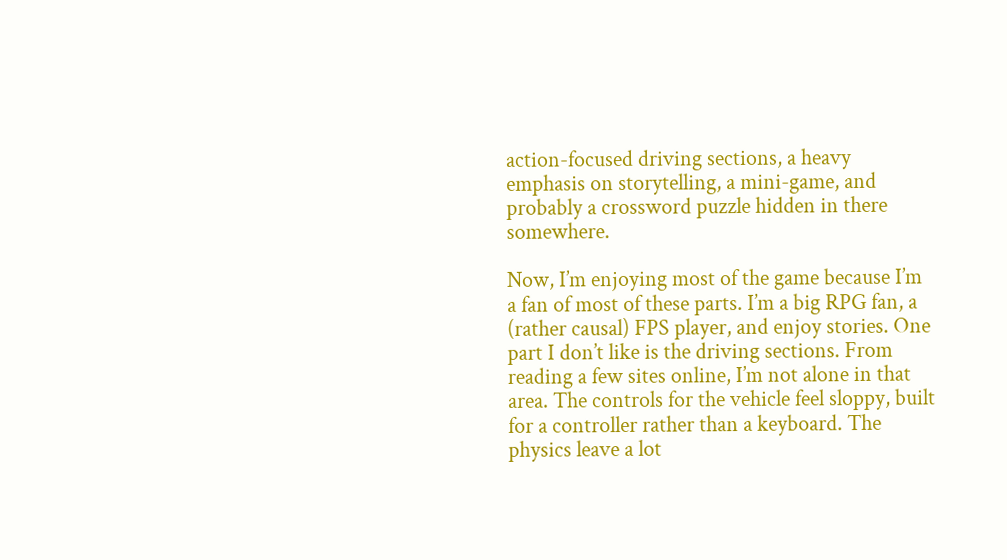action-focused driving sections, a heavy emphasis on storytelling, a mini-game, and probably a crossword puzzle hidden in there somewhere.

Now, I’m enjoying most of the game because I’m a fan of most of these parts. I’m a big RPG fan, a (rather causal) FPS player, and enjoy stories. One part I don’t like is the driving sections. From reading a few sites online, I’m not alone in that area. The controls for the vehicle feel sloppy, built for a controller rather than a keyboard. The physics leave a lot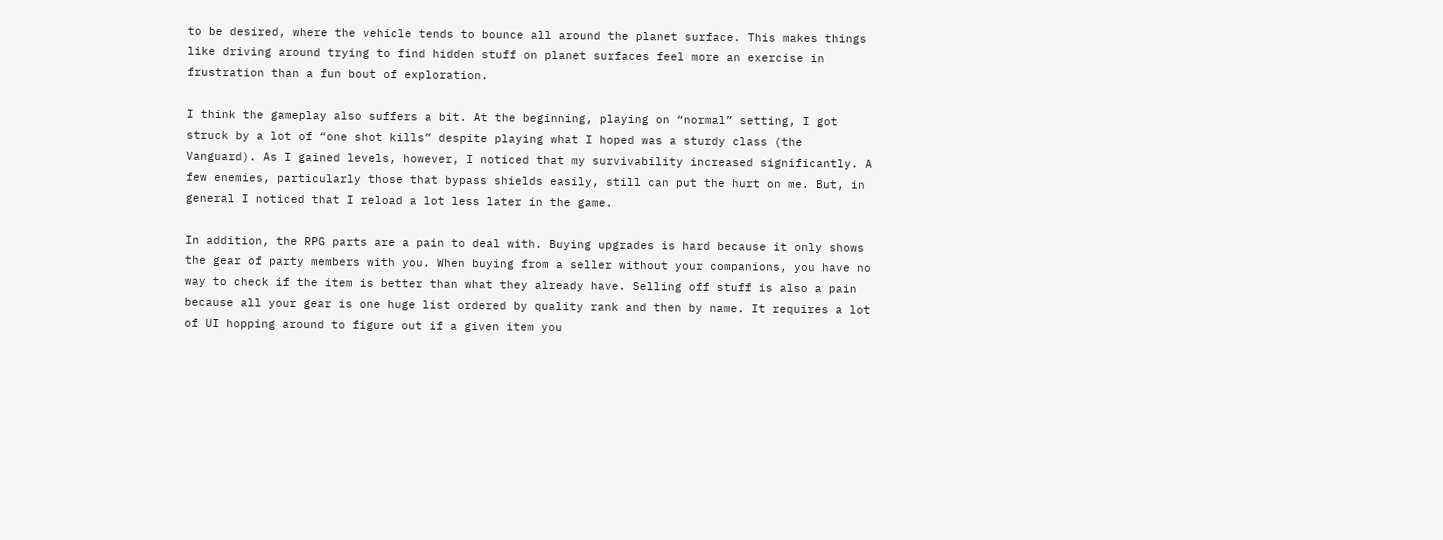to be desired, where the vehicle tends to bounce all around the planet surface. This makes things like driving around trying to find hidden stuff on planet surfaces feel more an exercise in frustration than a fun bout of exploration.

I think the gameplay also suffers a bit. At the beginning, playing on “normal” setting, I got struck by a lot of “one shot kills” despite playing what I hoped was a sturdy class (the Vanguard). As I gained levels, however, I noticed that my survivability increased significantly. A few enemies, particularly those that bypass shields easily, still can put the hurt on me. But, in general I noticed that I reload a lot less later in the game.

In addition, the RPG parts are a pain to deal with. Buying upgrades is hard because it only shows the gear of party members with you. When buying from a seller without your companions, you have no way to check if the item is better than what they already have. Selling off stuff is also a pain because all your gear is one huge list ordered by quality rank and then by name. It requires a lot of UI hopping around to figure out if a given item you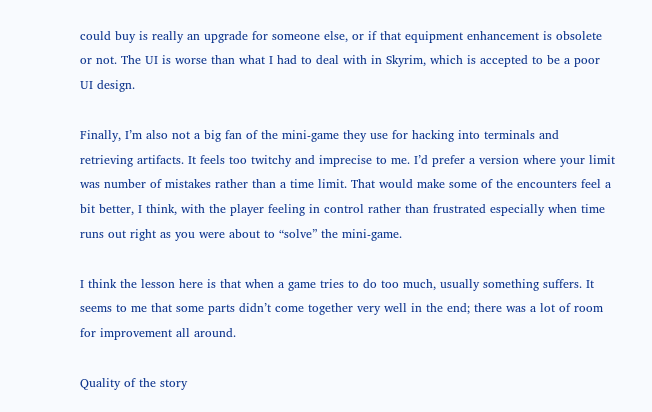could buy is really an upgrade for someone else, or if that equipment enhancement is obsolete or not. The UI is worse than what I had to deal with in Skyrim, which is accepted to be a poor UI design.

Finally, I’m also not a big fan of the mini-game they use for hacking into terminals and retrieving artifacts. It feels too twitchy and imprecise to me. I’d prefer a version where your limit was number of mistakes rather than a time limit. That would make some of the encounters feel a bit better, I think, with the player feeling in control rather than frustrated especially when time runs out right as you were about to “solve” the mini-game.

I think the lesson here is that when a game tries to do too much, usually something suffers. It seems to me that some parts didn’t come together very well in the end; there was a lot of room for improvement all around.

Quality of the story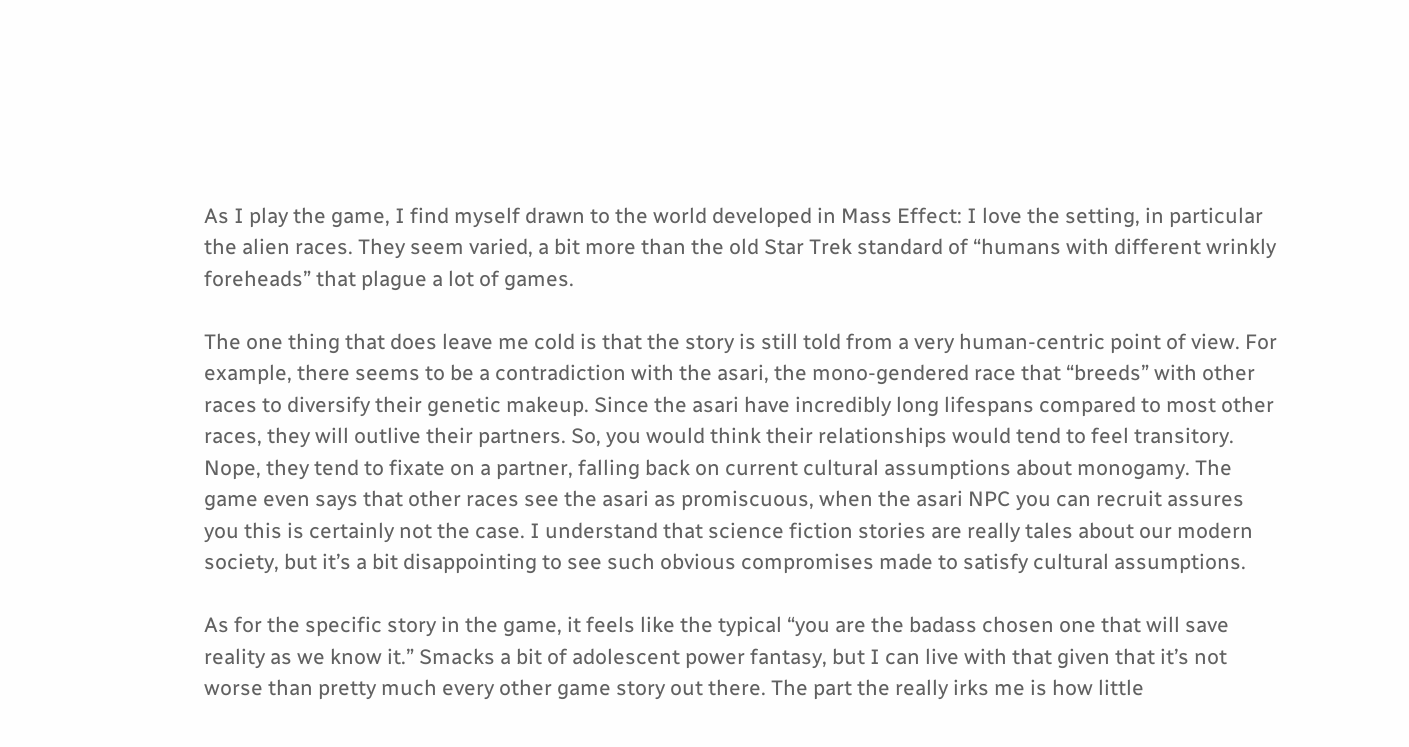As I play the game, I find myself drawn to the world developed in Mass Effect: I love the setting, in particular the alien races. They seem varied, a bit more than the old Star Trek standard of “humans with different wrinkly foreheads” that plague a lot of games.

The one thing that does leave me cold is that the story is still told from a very human-centric point of view. For example, there seems to be a contradiction with the asari, the mono-gendered race that “breeds” with other races to diversify their genetic makeup. Since the asari have incredibly long lifespans compared to most other races, they will outlive their partners. So, you would think their relationships would tend to feel transitory. Nope, they tend to fixate on a partner, falling back on current cultural assumptions about monogamy. The game even says that other races see the asari as promiscuous, when the asari NPC you can recruit assures you this is certainly not the case. I understand that science fiction stories are really tales about our modern society, but it’s a bit disappointing to see such obvious compromises made to satisfy cultural assumptions.

As for the specific story in the game, it feels like the typical “you are the badass chosen one that will save reality as we know it.” Smacks a bit of adolescent power fantasy, but I can live with that given that it’s not worse than pretty much every other game story out there. The part the really irks me is how little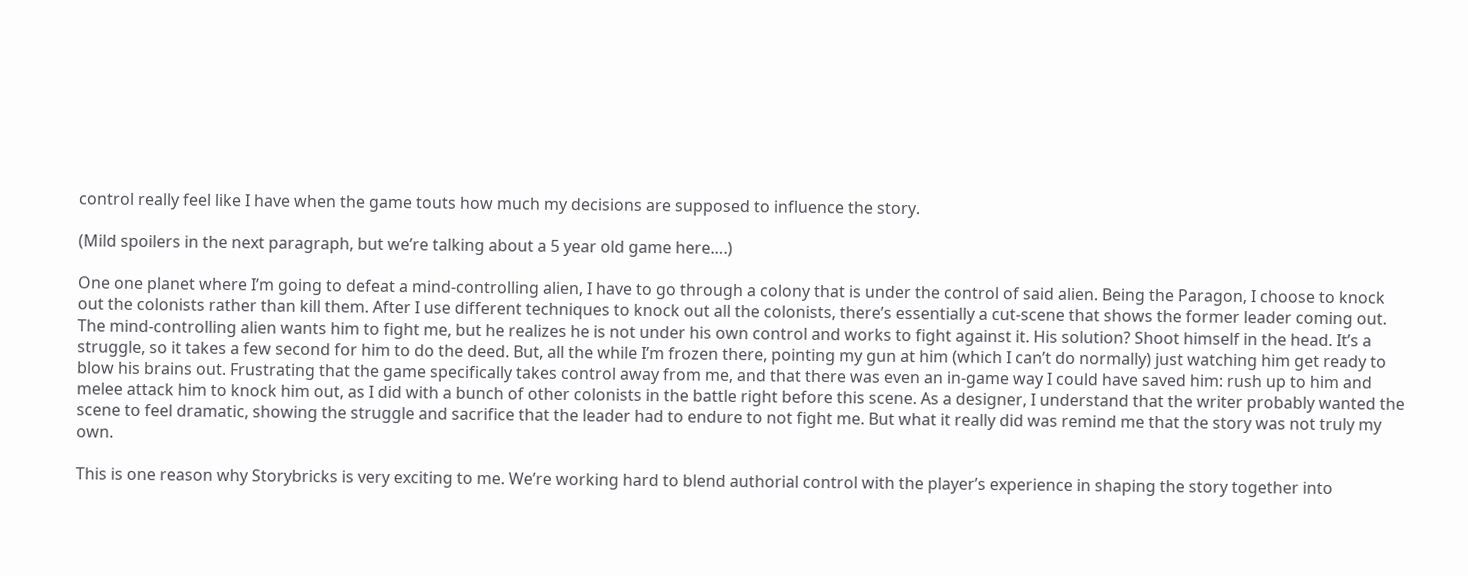control really feel like I have when the game touts how much my decisions are supposed to influence the story.

(Mild spoilers in the next paragraph, but we’re talking about a 5 year old game here….)

One one planet where I’m going to defeat a mind-controlling alien, I have to go through a colony that is under the control of said alien. Being the Paragon, I choose to knock out the colonists rather than kill them. After I use different techniques to knock out all the colonists, there’s essentially a cut-scene that shows the former leader coming out. The mind-controlling alien wants him to fight me, but he realizes he is not under his own control and works to fight against it. His solution? Shoot himself in the head. It’s a struggle, so it takes a few second for him to do the deed. But, all the while I’m frozen there, pointing my gun at him (which I can’t do normally) just watching him get ready to blow his brains out. Frustrating that the game specifically takes control away from me, and that there was even an in-game way I could have saved him: rush up to him and melee attack him to knock him out, as I did with a bunch of other colonists in the battle right before this scene. As a designer, I understand that the writer probably wanted the scene to feel dramatic, showing the struggle and sacrifice that the leader had to endure to not fight me. But what it really did was remind me that the story was not truly my own.

This is one reason why Storybricks is very exciting to me. We’re working hard to blend authorial control with the player’s experience in shaping the story together into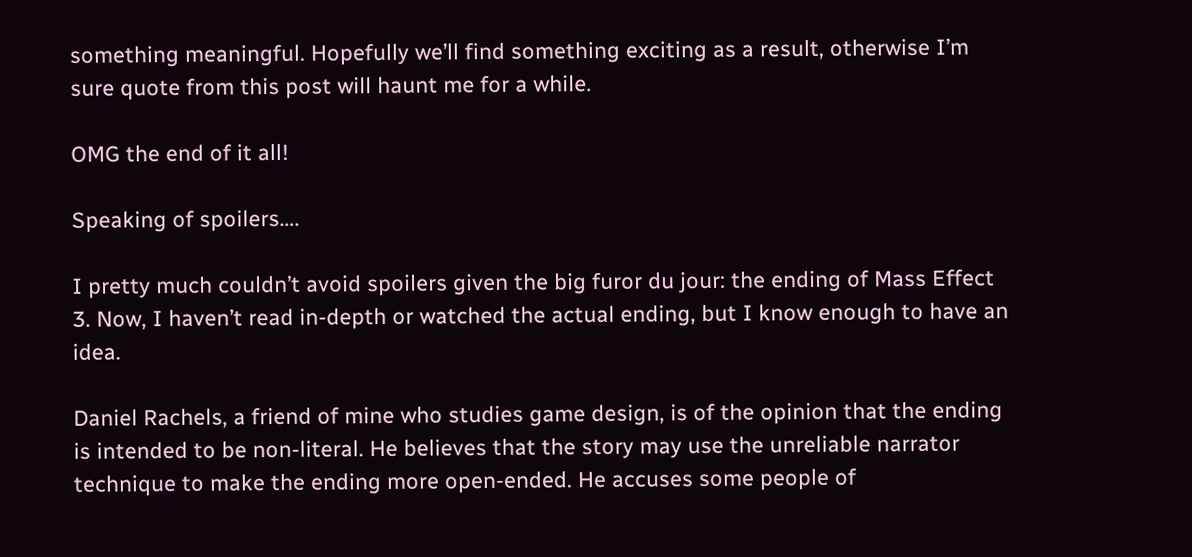something meaningful. Hopefully we’ll find something exciting as a result, otherwise I’m sure quote from this post will haunt me for a while.

OMG the end of it all!

Speaking of spoilers….

I pretty much couldn’t avoid spoilers given the big furor du jour: the ending of Mass Effect 3. Now, I haven’t read in-depth or watched the actual ending, but I know enough to have an idea.

Daniel Rachels, a friend of mine who studies game design, is of the opinion that the ending is intended to be non-literal. He believes that the story may use the unreliable narrator technique to make the ending more open-ended. He accuses some people of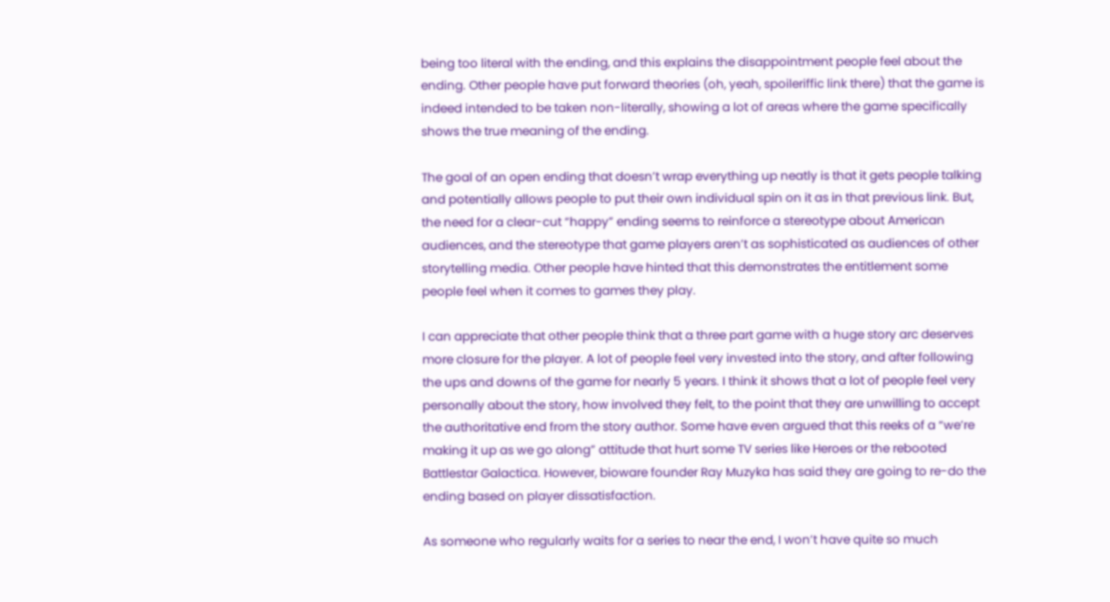being too literal with the ending, and this explains the disappointment people feel about the ending. Other people have put forward theories (oh, yeah, spoileriffic link there) that the game is indeed intended to be taken non-literally, showing a lot of areas where the game specifically shows the true meaning of the ending.

The goal of an open ending that doesn’t wrap everything up neatly is that it gets people talking and potentially allows people to put their own individual spin on it as in that previous link. But, the need for a clear-cut “happy” ending seems to reinforce a stereotype about American audiences, and the stereotype that game players aren’t as sophisticated as audiences of other storytelling media. Other people have hinted that this demonstrates the entitlement some people feel when it comes to games they play.

I can appreciate that other people think that a three part game with a huge story arc deserves more closure for the player. A lot of people feel very invested into the story, and after following the ups and downs of the game for nearly 5 years. I think it shows that a lot of people feel very personally about the story, how involved they felt, to the point that they are unwilling to accept the authoritative end from the story author. Some have even argued that this reeks of a “we’re making it up as we go along” attitude that hurt some TV series like Heroes or the rebooted Battlestar Galactica. However, bioware founder Ray Muzyka has said they are going to re-do the ending based on player dissatisfaction.

As someone who regularly waits for a series to near the end, I won’t have quite so much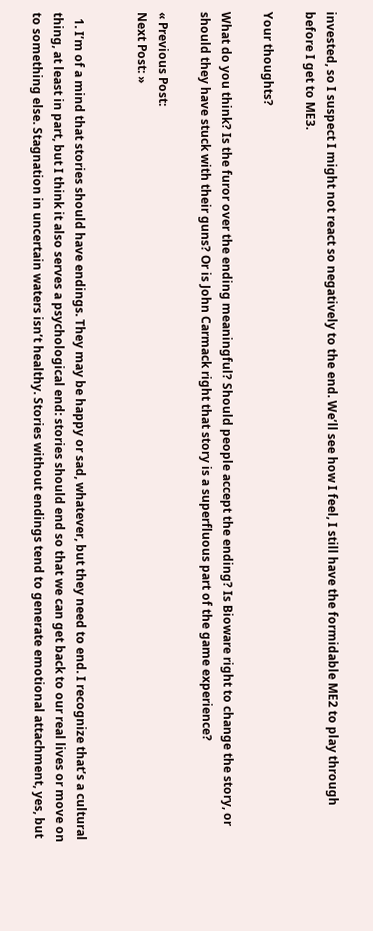invested, so I suspect I might not react so negatively to the end. We’ll see how I feel, I still have the formidable ME2 to play through before I get to ME3.

Your thoughts?

What do you think? Is the furor over the ending meaningful? Should people accept the ending? Is Bioware right to change the story, or should they have stuck with their guns? Or is John Carmack right that story is a superfluous part of the game experience?

« Previous Post:
Next Post: »


  1. I’m of a mind that stories should have endings. They may be happy or sad, whatever, but they need to end. I recognize that’s a cultural thing, at least in part, but I think it also serves a psychological end: stories should end so that we can get back to our real lives or move on to something else. Stagnation in uncertain waters isn’t healthy. Stories without endings tend to generate emotional attachment, yes, but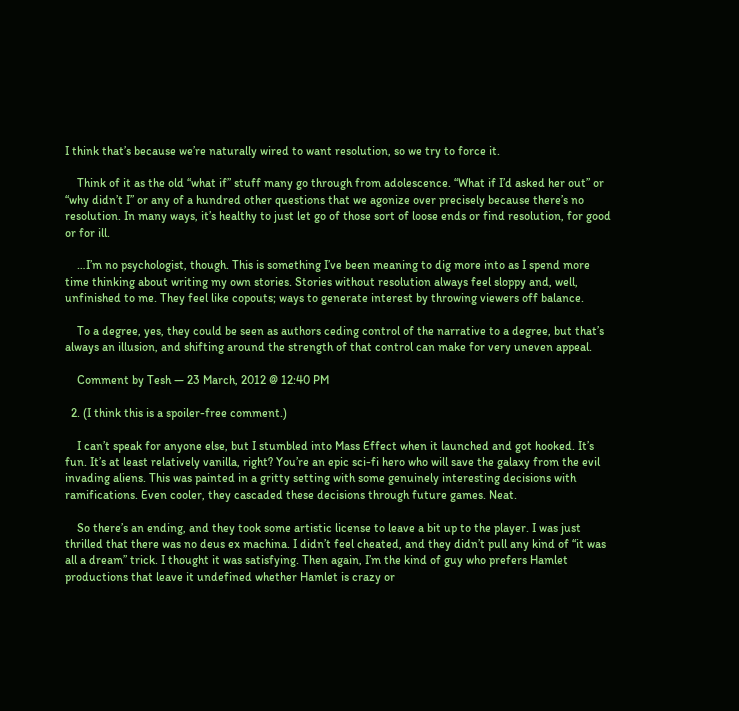I think that’s because we’re naturally wired to want resolution, so we try to force it.

    Think of it as the old “what if” stuff many go through from adolescence. “What if I’d asked her out” or “why didn’t I” or any of a hundred other questions that we agonize over precisely because there’s no resolution. In many ways, it’s healthy to just let go of those sort of loose ends or find resolution, for good or for ill.

    …I’m no psychologist, though. This is something I’ve been meaning to dig more into as I spend more time thinking about writing my own stories. Stories without resolution always feel sloppy and, well, unfinished to me. They feel like copouts; ways to generate interest by throwing viewers off balance.

    To a degree, yes, they could be seen as authors ceding control of the narrative to a degree, but that’s always an illusion, and shifting around the strength of that control can make for very uneven appeal.

    Comment by Tesh — 23 March, 2012 @ 12:40 PM

  2. (I think this is a spoiler-free comment.)

    I can’t speak for anyone else, but I stumbled into Mass Effect when it launched and got hooked. It’s fun. It’s at least relatively vanilla, right? You’re an epic sci-fi hero who will save the galaxy from the evil invading aliens. This was painted in a gritty setting with some genuinely interesting decisions with ramifications. Even cooler, they cascaded these decisions through future games. Neat.

    So there’s an ending, and they took some artistic license to leave a bit up to the player. I was just thrilled that there was no deus ex machina. I didn’t feel cheated, and they didn’t pull any kind of “it was all a dream” trick. I thought it was satisfying. Then again, I’m the kind of guy who prefers Hamlet productions that leave it undefined whether Hamlet is crazy or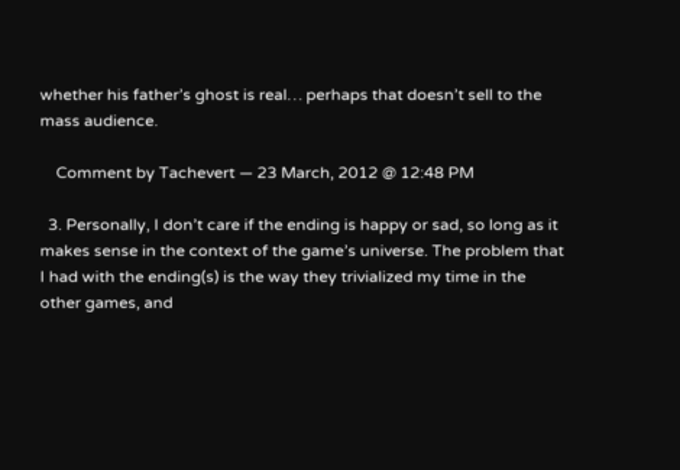whether his father’s ghost is real… perhaps that doesn’t sell to the mass audience.

    Comment by Tachevert — 23 March, 2012 @ 12:48 PM

  3. Personally, I don’t care if the ending is happy or sad, so long as it makes sense in the context of the game’s universe. The problem that I had with the ending(s) is the way they trivialized my time in the other games, and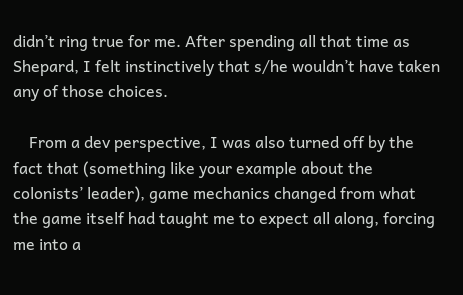didn’t ring true for me. After spending all that time as Shepard, I felt instinctively that s/he wouldn’t have taken any of those choices.

    From a dev perspective, I was also turned off by the fact that (something like your example about the colonists’ leader), game mechanics changed from what the game itself had taught me to expect all along, forcing me into a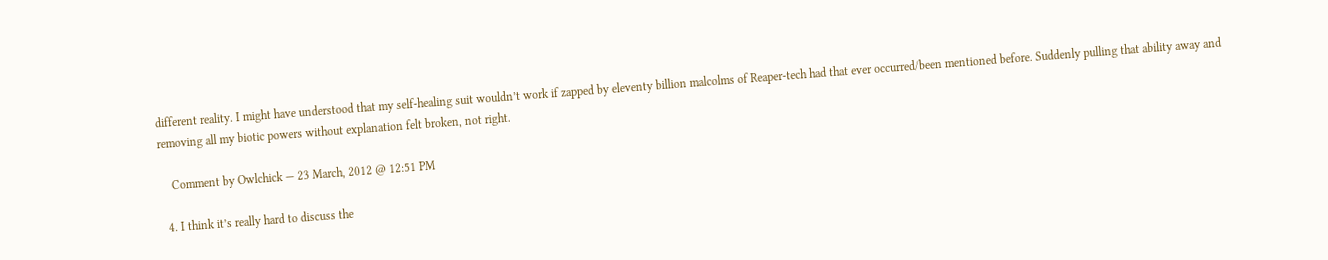different reality. I might have understood that my self-healing suit wouldn’t work if zapped by eleventy billion malcolms of Reaper-tech had that ever occurred/been mentioned before. Suddenly pulling that ability away and removing all my biotic powers without explanation felt broken, not right.

    Comment by Owlchick — 23 March, 2012 @ 12:51 PM

  4. I think it’s really hard to discuss the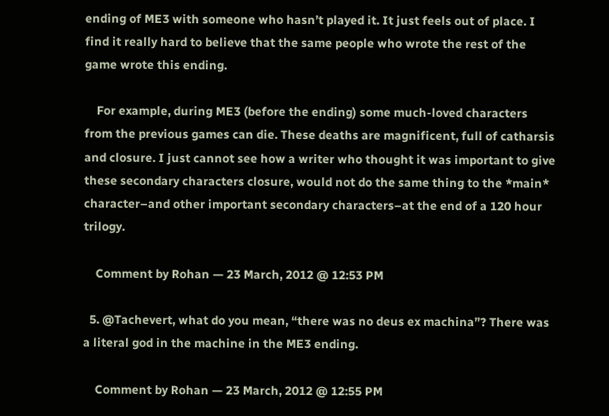ending of ME3 with someone who hasn’t played it. It just feels out of place. I find it really hard to believe that the same people who wrote the rest of the game wrote this ending.

    For example, during ME3 (before the ending) some much-loved characters from the previous games can die. These deaths are magnificent, full of catharsis and closure. I just cannot see how a writer who thought it was important to give these secondary characters closure, would not do the same thing to the *main* character–and other important secondary characters–at the end of a 120 hour trilogy.

    Comment by Rohan — 23 March, 2012 @ 12:53 PM

  5. @Tachevert, what do you mean, “there was no deus ex machina”? There was a literal god in the machine in the ME3 ending.

    Comment by Rohan — 23 March, 2012 @ 12:55 PM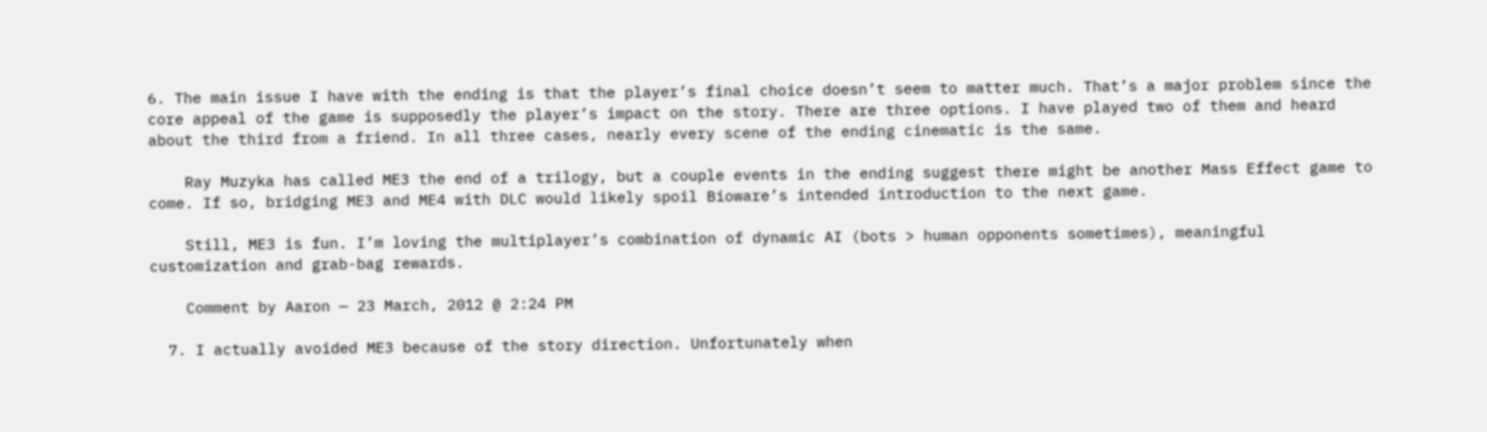6. The main issue I have with the ending is that the player’s final choice doesn’t seem to matter much. That’s a major problem since the core appeal of the game is supposedly the player’s impact on the story. There are three options. I have played two of them and heard about the third from a friend. In all three cases, nearly every scene of the ending cinematic is the same.

    Ray Muzyka has called ME3 the end of a trilogy, but a couple events in the ending suggest there might be another Mass Effect game to come. If so, bridging ME3 and ME4 with DLC would likely spoil Bioware’s intended introduction to the next game.

    Still, ME3 is fun. I’m loving the multiplayer’s combination of dynamic AI (bots > human opponents sometimes), meaningful customization and grab-bag rewards.

    Comment by Aaron — 23 March, 2012 @ 2:24 PM

  7. I actually avoided ME3 because of the story direction. Unfortunately when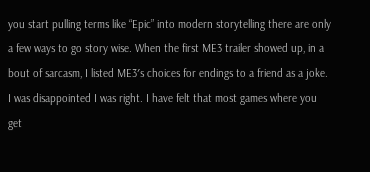you start pulling terms like “Epic” into modern storytelling there are only a few ways to go story wise. When the first ME3 trailer showed up, in a bout of sarcasm, I listed ME3′s choices for endings to a friend as a joke. I was disappointed I was right. I have felt that most games where you get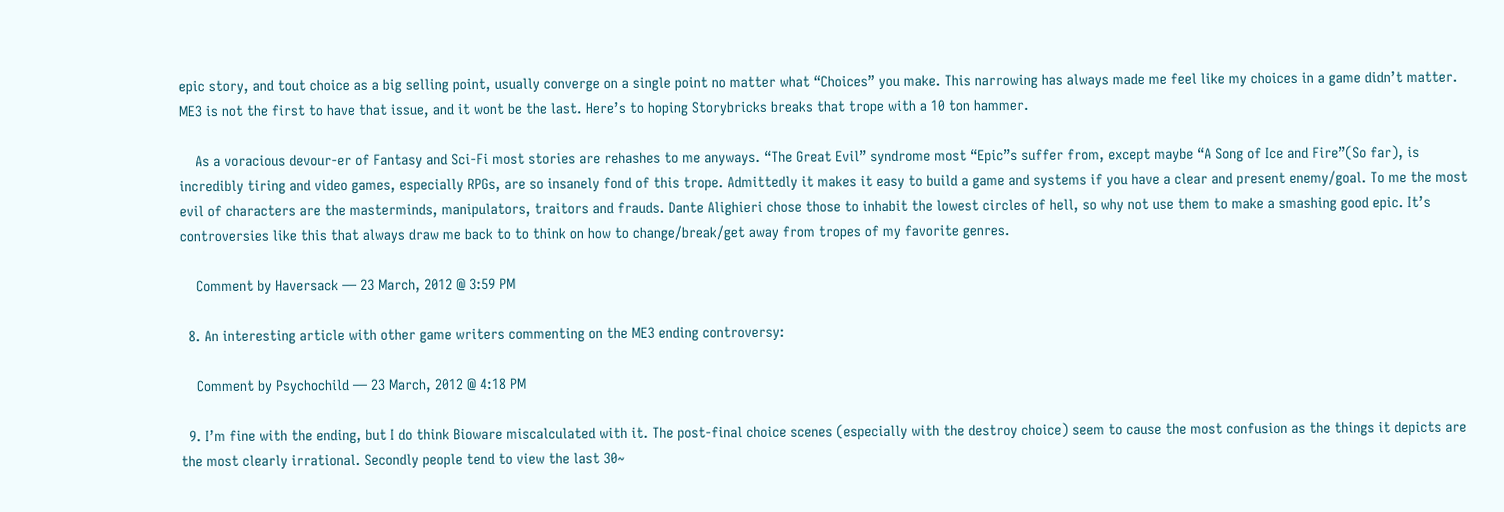epic story, and tout choice as a big selling point, usually converge on a single point no matter what “Choices” you make. This narrowing has always made me feel like my choices in a game didn’t matter. ME3 is not the first to have that issue, and it wont be the last. Here’s to hoping Storybricks breaks that trope with a 10 ton hammer.

    As a voracious devour-er of Fantasy and Sci-Fi most stories are rehashes to me anyways. “The Great Evil” syndrome most “Epic”s suffer from, except maybe “A Song of Ice and Fire”(So far), is incredibly tiring and video games, especially RPGs, are so insanely fond of this trope. Admittedly it makes it easy to build a game and systems if you have a clear and present enemy/goal. To me the most evil of characters are the masterminds, manipulators, traitors and frauds. Dante Alighieri chose those to inhabit the lowest circles of hell, so why not use them to make a smashing good epic. It’s controversies like this that always draw me back to to think on how to change/break/get away from tropes of my favorite genres.

    Comment by Haversack — 23 March, 2012 @ 3:59 PM

  8. An interesting article with other game writers commenting on the ME3 ending controversy:

    Comment by Psychochild — 23 March, 2012 @ 4:18 PM

  9. I’m fine with the ending, but I do think Bioware miscalculated with it. The post-final choice scenes (especially with the destroy choice) seem to cause the most confusion as the things it depicts are the most clearly irrational. Secondly people tend to view the last 30~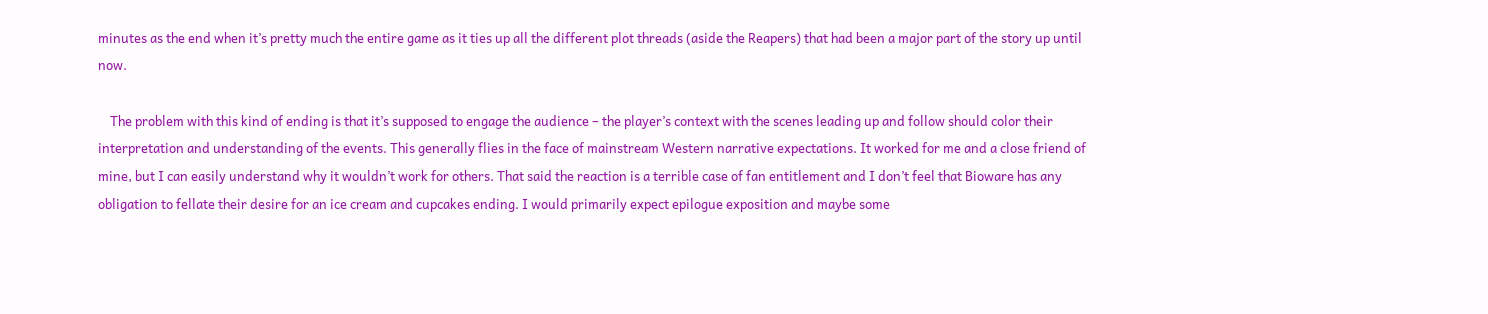minutes as the end when it’s pretty much the entire game as it ties up all the different plot threads (aside the Reapers) that had been a major part of the story up until now.

    The problem with this kind of ending is that it’s supposed to engage the audience – the player’s context with the scenes leading up and follow should color their interpretation and understanding of the events. This generally flies in the face of mainstream Western narrative expectations. It worked for me and a close friend of mine, but I can easily understand why it wouldn’t work for others. That said the reaction is a terrible case of fan entitlement and I don’t feel that Bioware has any obligation to fellate their desire for an ice cream and cupcakes ending. I would primarily expect epilogue exposition and maybe some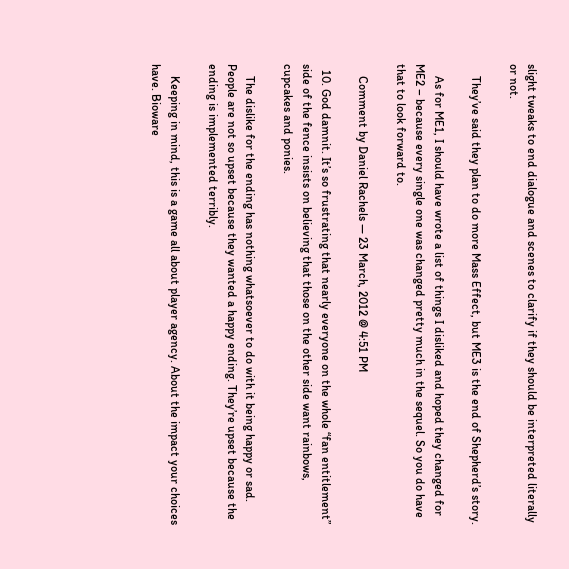slight tweaks to end dialogue and scenes to clarify if they should be interpreted literally or not.

    They’ve said they plan to do more Mass Effect, but ME3 is the end of Shepherd’s story.

    As for ME1, I should have wrote a list of things I disliked and hoped they changed for ME2 – because every single one was changed pretty much in the sequel. So you do have that to look forward to.

    Comment by Daniel Rachels — 23 March, 2012 @ 4:51 PM

  10. God damnit. It’s so frustrating that nearly everyone on the whole “fan entitlement” side of the fence insists on believing that those on the other side want rainbows, cupcakes and ponies.

    The dislike for the ending has nothing whatsoever to do with it being happy or sad. People are not so upset because they wanted a happy ending. They’re upset because the ending is implemented terribly.

    Keeping in mind, this is a game all about player agency. About the impact your choices have. Bioware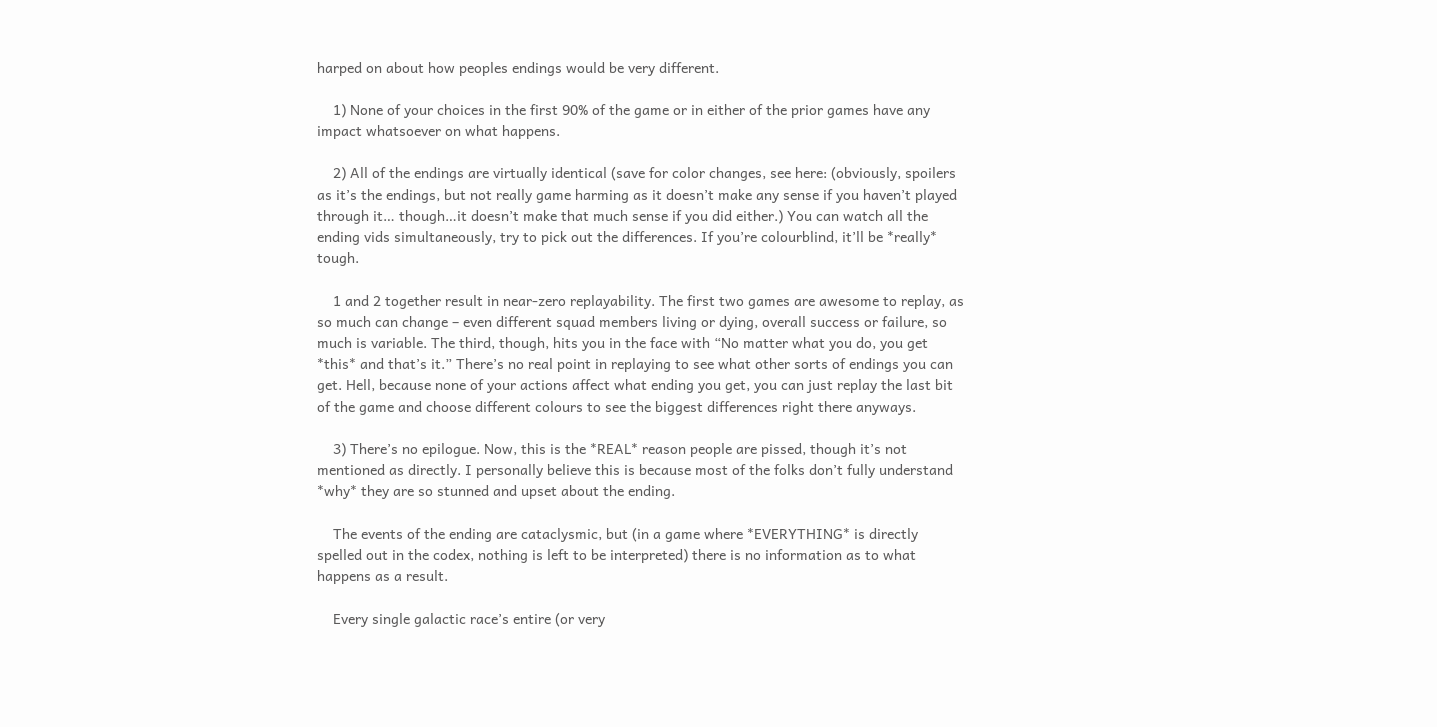harped on about how peoples endings would be very different.

    1) None of your choices in the first 90% of the game or in either of the prior games have any impact whatsoever on what happens.

    2) All of the endings are virtually identical (save for color changes, see here: (obviously, spoilers as it’s the endings, but not really game harming as it doesn’t make any sense if you haven’t played through it… though…it doesn’t make that much sense if you did either.) You can watch all the ending vids simultaneously, try to pick out the differences. If you’re colourblind, it’ll be *really* tough.

    1 and 2 together result in near-zero replayability. The first two games are awesome to replay, as so much can change – even different squad members living or dying, overall success or failure, so much is variable. The third, though, hits you in the face with “No matter what you do, you get *this* and that’s it.” There’s no real point in replaying to see what other sorts of endings you can get. Hell, because none of your actions affect what ending you get, you can just replay the last bit of the game and choose different colours to see the biggest differences right there anyways.

    3) There’s no epilogue. Now, this is the *REAL* reason people are pissed, though it’s not mentioned as directly. I personally believe this is because most of the folks don’t fully understand *why* they are so stunned and upset about the ending.

    The events of the ending are cataclysmic, but (in a game where *EVERYTHING* is directly spelled out in the codex, nothing is left to be interpreted) there is no information as to what happens as a result.

    Every single galactic race’s entire (or very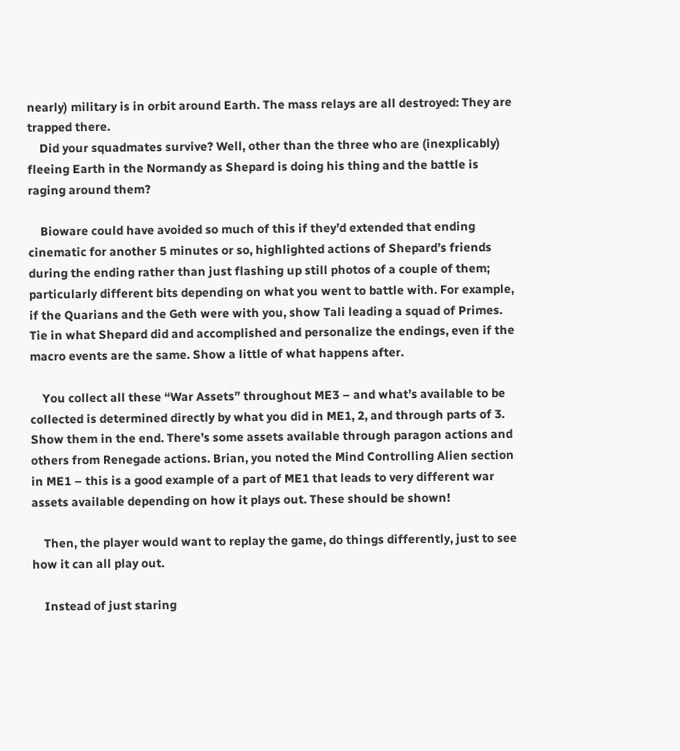nearly) military is in orbit around Earth. The mass relays are all destroyed: They are trapped there.
    Did your squadmates survive? Well, other than the three who are (inexplicably) fleeing Earth in the Normandy as Shepard is doing his thing and the battle is raging around them?

    Bioware could have avoided so much of this if they’d extended that ending cinematic for another 5 minutes or so, highlighted actions of Shepard’s friends during the ending rather than just flashing up still photos of a couple of them; particularly different bits depending on what you went to battle with. For example, if the Quarians and the Geth were with you, show Tali leading a squad of Primes. Tie in what Shepard did and accomplished and personalize the endings, even if the macro events are the same. Show a little of what happens after.

    You collect all these “War Assets” throughout ME3 – and what’s available to be collected is determined directly by what you did in ME1, 2, and through parts of 3. Show them in the end. There’s some assets available through paragon actions and others from Renegade actions. Brian, you noted the Mind Controlling Alien section in ME1 – this is a good example of a part of ME1 that leads to very different war assets available depending on how it plays out. These should be shown!

    Then, the player would want to replay the game, do things differently, just to see how it can all play out.

    Instead of just staring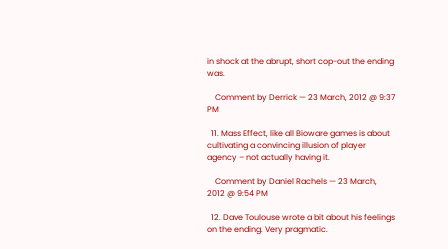in shock at the abrupt, short cop-out the ending was.

    Comment by Derrick — 23 March, 2012 @ 9:37 PM

  11. Mass Effect, like all Bioware games is about cultivating a convincing illusion of player agency – not actually having it.

    Comment by Daniel Rachels — 23 March, 2012 @ 9:54 PM

  12. Dave Toulouse wrote a bit about his feelings on the ending. Very pragmatic.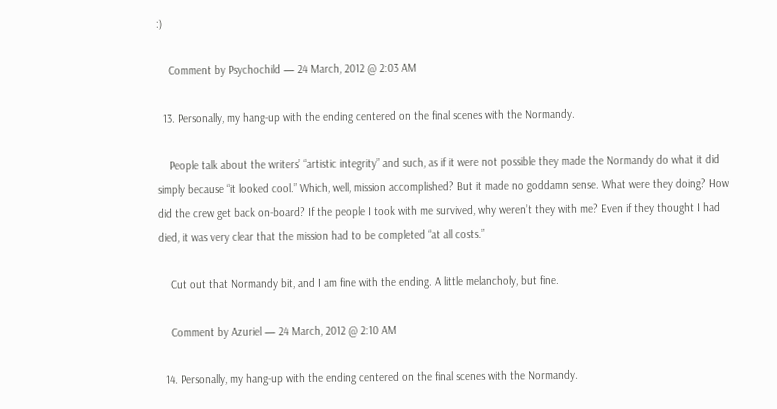:)

    Comment by Psychochild — 24 March, 2012 @ 2:03 AM

  13. Personally, my hang-up with the ending centered on the final scenes with the Normandy.

    People talk about the writers’ “artistic integrity” and such, as if it were not possible they made the Normandy do what it did simply because “it looked cool.” Which, well, mission accomplished? But it made no goddamn sense. What were they doing? How did the crew get back on-board? If the people I took with me survived, why weren’t they with me? Even if they thought I had died, it was very clear that the mission had to be completed “at all costs.”

    Cut out that Normandy bit, and I am fine with the ending. A little melancholy, but fine.

    Comment by Azuriel — 24 March, 2012 @ 2:10 AM

  14. Personally, my hang-up with the ending centered on the final scenes with the Normandy.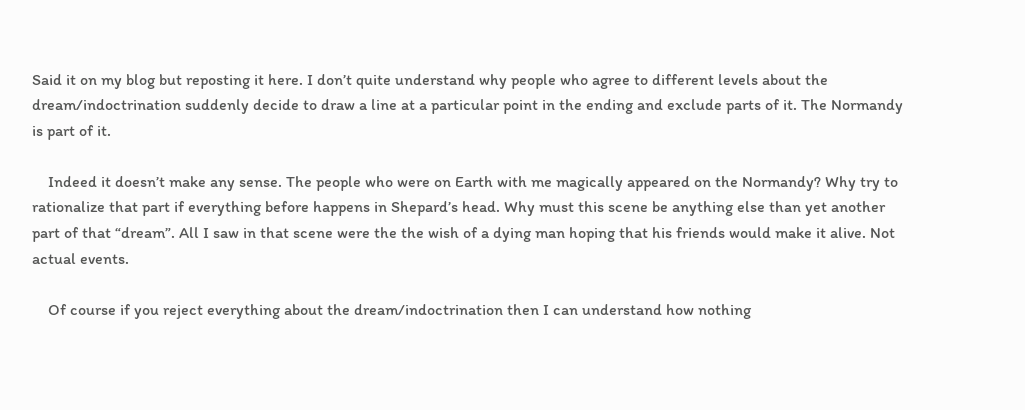Said it on my blog but reposting it here. I don’t quite understand why people who agree to different levels about the dream/indoctrination suddenly decide to draw a line at a particular point in the ending and exclude parts of it. The Normandy is part of it.

    Indeed it doesn’t make any sense. The people who were on Earth with me magically appeared on the Normandy? Why try to rationalize that part if everything before happens in Shepard’s head. Why must this scene be anything else than yet another part of that “dream”. All I saw in that scene were the the wish of a dying man hoping that his friends would make it alive. Not actual events.

    Of course if you reject everything about the dream/indoctrination then I can understand how nothing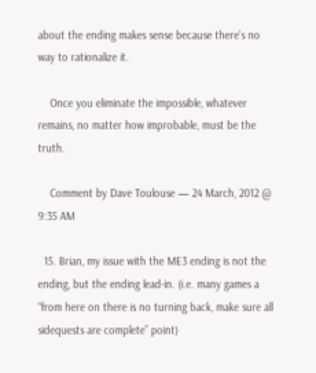about the ending makes sense because there’s no way to rationalize it.

    Once you eliminate the impossible, whatever remains, no matter how improbable, must be the truth.

    Comment by Dave Toulouse — 24 March, 2012 @ 9:35 AM

  15. Brian, my issue with the ME3 ending is not the ending, but the ending lead-in. (i.e. many games a “from here on there is no turning back, make sure all sidequests are complete” point)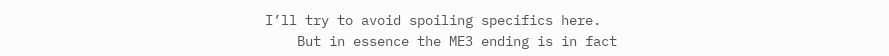I’ll try to avoid spoiling specifics here.
    But in essence the ME3 ending is in fact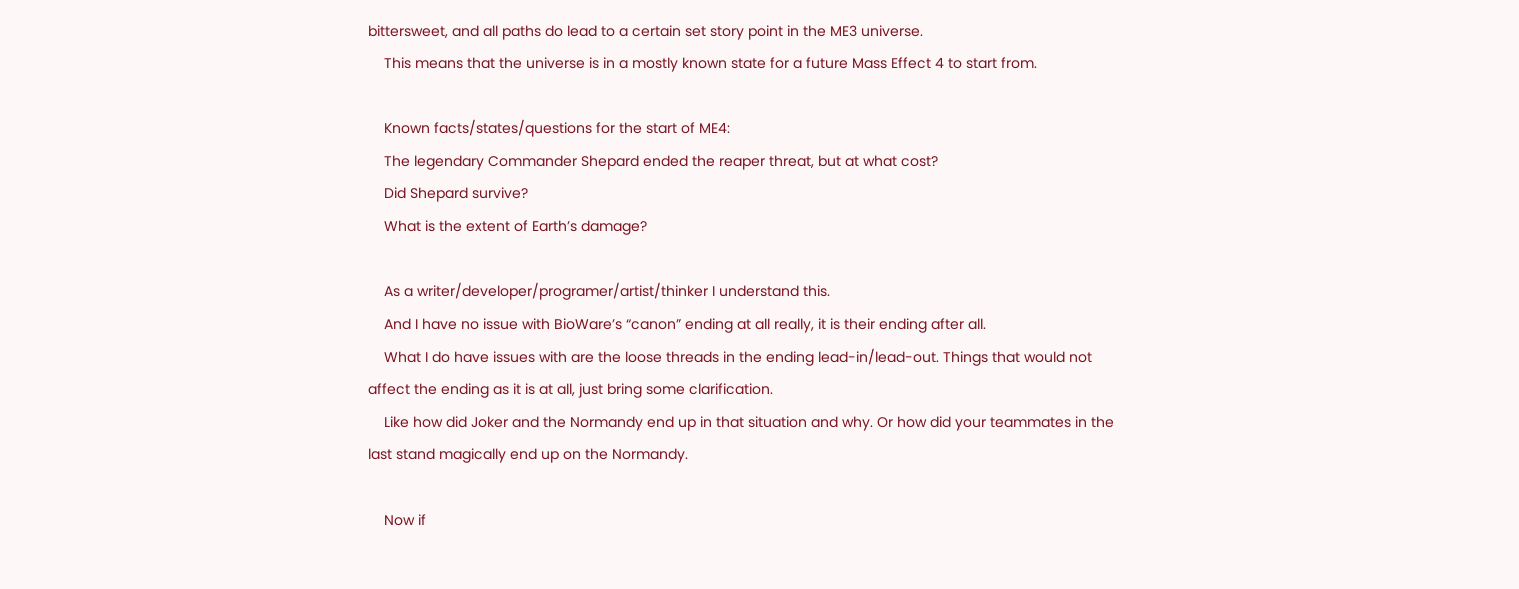bittersweet, and all paths do lead to a certain set story point in the ME3 universe.
    This means that the universe is in a mostly known state for a future Mass Effect 4 to start from.

    Known facts/states/questions for the start of ME4:
    The legendary Commander Shepard ended the reaper threat, but at what cost?
    Did Shepard survive?
    What is the extent of Earth’s damage?

    As a writer/developer/programer/artist/thinker I understand this.
    And I have no issue with BioWare’s “canon” ending at all really, it is their ending after all.
    What I do have issues with are the loose threads in the ending lead-in/lead-out. Things that would not affect the ending as it is at all, just bring some clarification.
    Like how did Joker and the Normandy end up in that situation and why. Or how did your teammates in the last stand magically end up on the Normandy.

    Now if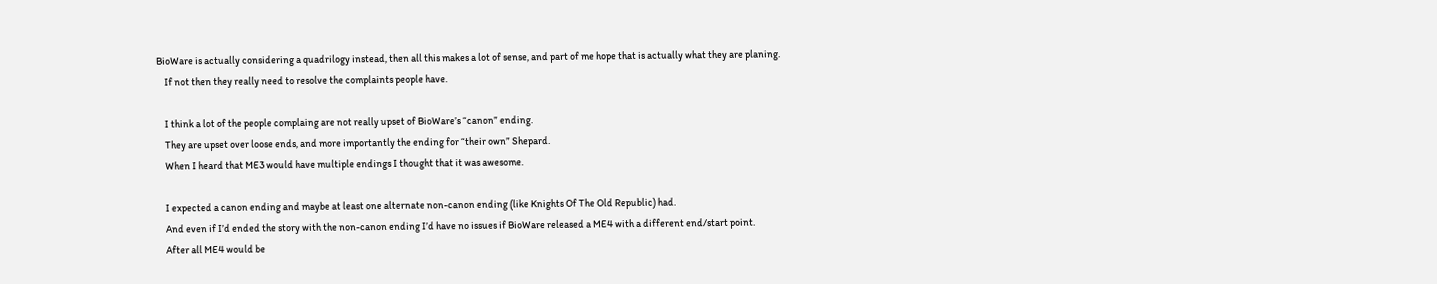BioWare is actually considering a quadrilogy instead, then all this makes a lot of sense, and part of me hope that is actually what they are planing.
    If not then they really need to resolve the complaints people have.

    I think a lot of the people complaing are not really upset of BioWare’s “canon” ending.
    They are upset over loose ends, and more importantly the ending for “their own” Shepard.
    When I heard that ME3 would have multiple endings I thought that it was awesome.

    I expected a canon ending and maybe at least one alternate non-canon ending (like Knights Of The Old Republic) had.
    And even if I’d ended the story with the non-canon ending I’d have no issues if BioWare released a ME4 with a different end/start point.
    After all ME4 would be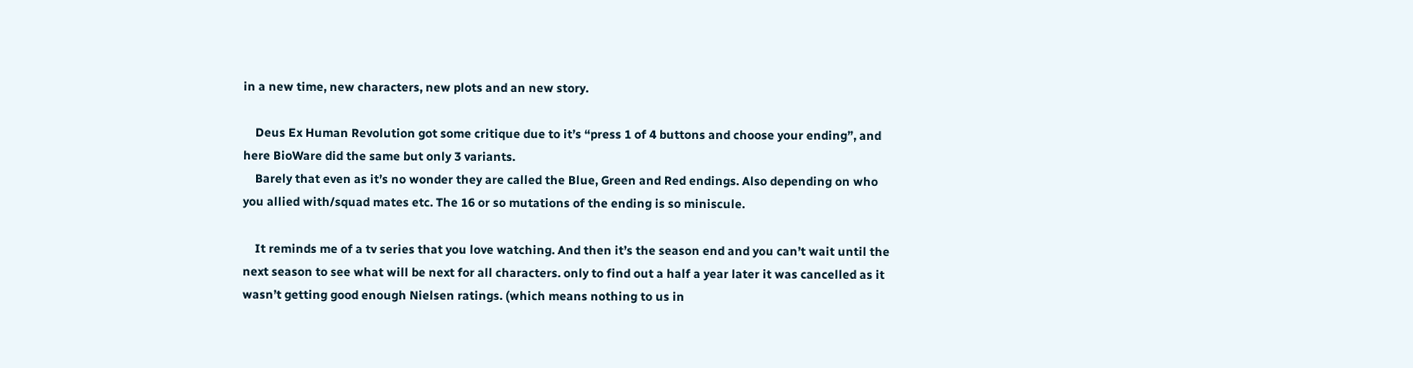in a new time, new characters, new plots and an new story.

    Deus Ex Human Revolution got some critique due to it’s “press 1 of 4 buttons and choose your ending”, and here BioWare did the same but only 3 variants.
    Barely that even as it’s no wonder they are called the Blue, Green and Red endings. Also depending on who you allied with/squad mates etc. The 16 or so mutations of the ending is so miniscule.

    It reminds me of a tv series that you love watching. And then it’s the season end and you can’t wait until the next season to see what will be next for all characters. only to find out a half a year later it was cancelled as it wasn’t getting good enough Nielsen ratings. (which means nothing to us in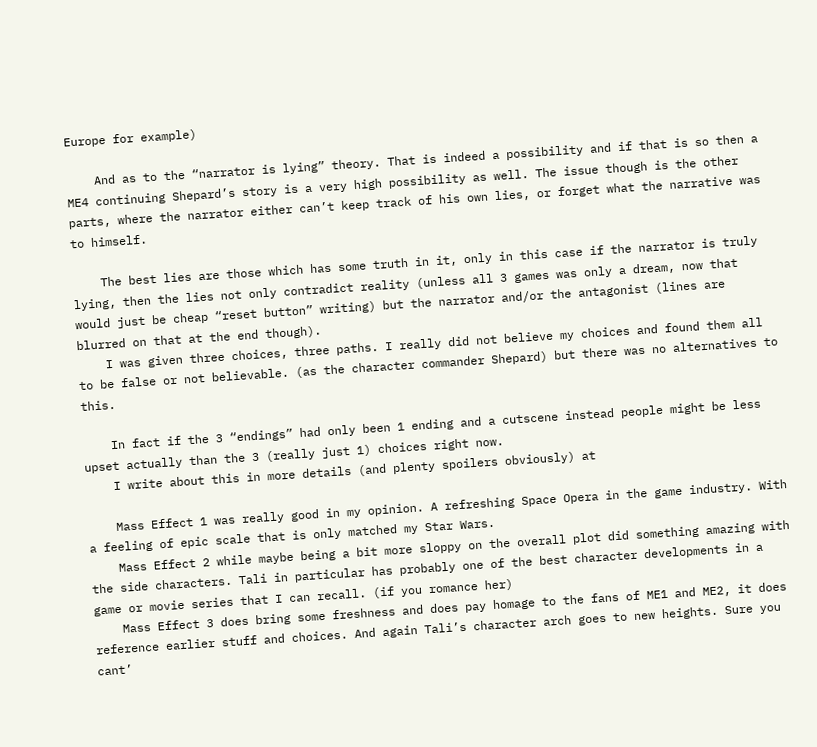Europe for example)

    And as to the “narrator is lying” theory. That is indeed a possibility and if that is so then a ME4 continuing Shepard’s story is a very high possibility as well. The issue though is the other parts, where the narrator either can’t keep track of his own lies, or forget what the narrative was to himself.

    The best lies are those which has some truth in it, only in this case if the narrator is truly lying, then the lies not only contradict reality (unless all 3 games was only a dream, now that would just be cheap “reset button” writing) but the narrator and/or the antagonist (lines are blurred on that at the end though).
    I was given three choices, three paths. I really did not believe my choices and found them all to be false or not believable. (as the character commander Shepard) but there was no alternatives to this.

    In fact if the 3 “endings” had only been 1 ending and a cutscene instead people might be less upset actually than the 3 (really just 1) choices right now.
    I write about this in more details (and plenty spoilers obviously) at

    Mass Effect 1 was really good in my opinion. A refreshing Space Opera in the game industry. With a feeling of epic scale that is only matched my Star Wars.
    Mass Effect 2 while maybe being a bit more sloppy on the overall plot did something amazing with the side characters. Tali in particular has probably one of the best character developments in a game or movie series that I can recall. (if you romance her)
    Mass Effect 3 does bring some freshness and does pay homage to the fans of ME1 and ME2, it does reference earlier stuff and choices. And again Tali’s character arch goes to new heights. Sure you cant’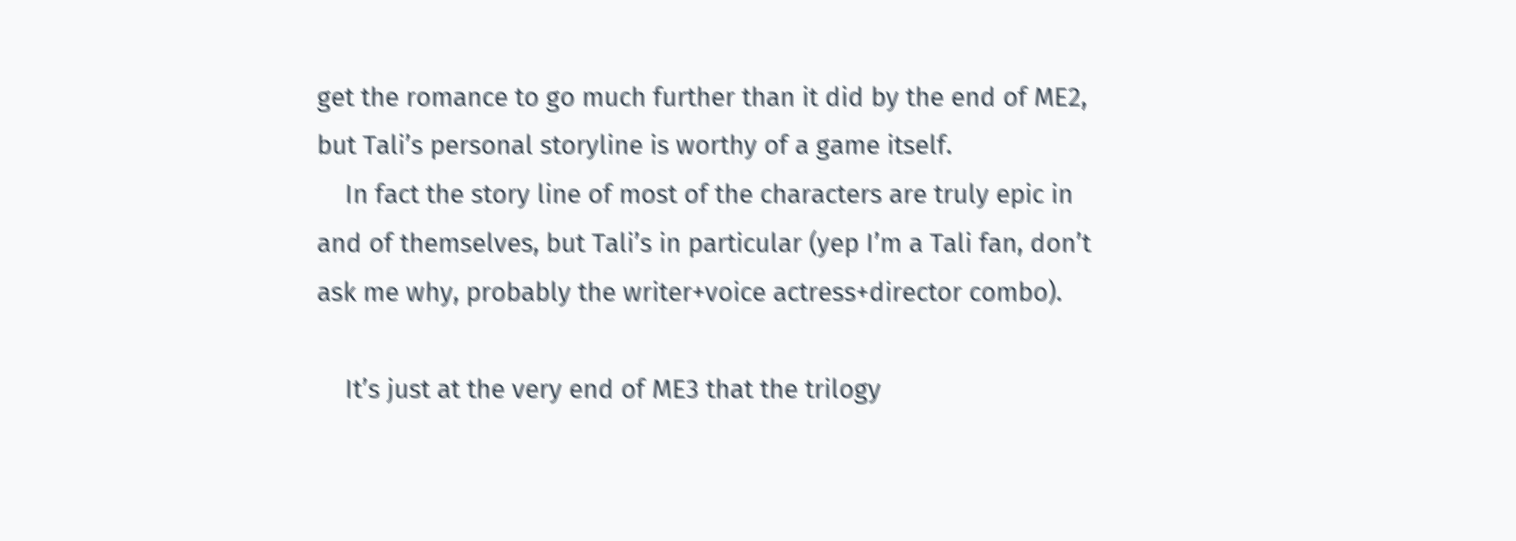get the romance to go much further than it did by the end of ME2, but Tali’s personal storyline is worthy of a game itself.
    In fact the story line of most of the characters are truly epic in and of themselves, but Tali’s in particular (yep I’m a Tali fan, don’t ask me why, probably the writer+voice actress+director combo).

    It’s just at the very end of ME3 that the trilogy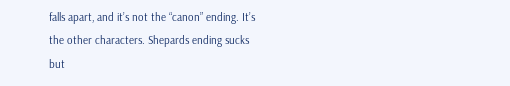falls apart, and it’s not the “canon” ending. It’s the other characters. Shepards ending sucks but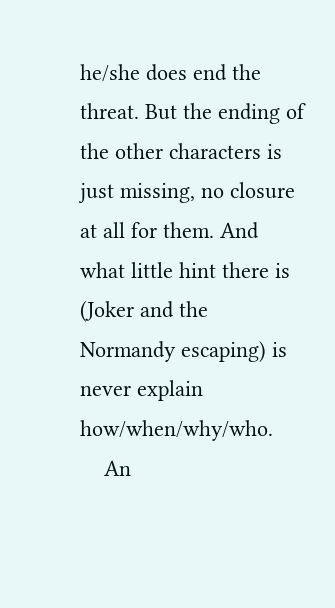he/she does end the threat. But the ending of the other characters is just missing, no closure at all for them. And what little hint there is (Joker and the Normandy escaping) is never explain how/when/why/who.
    An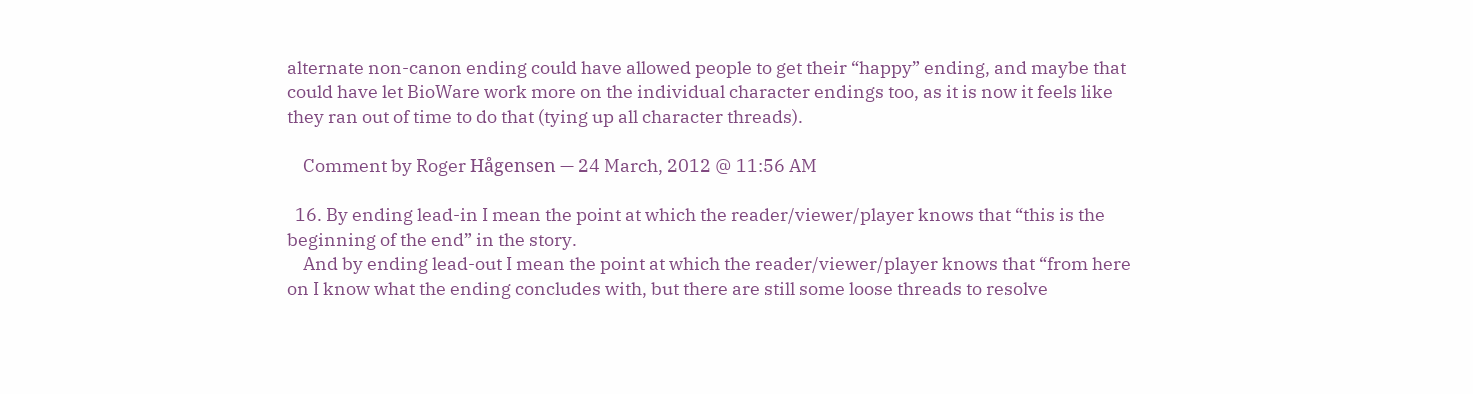alternate non-canon ending could have allowed people to get their “happy” ending, and maybe that could have let BioWare work more on the individual character endings too, as it is now it feels like they ran out of time to do that (tying up all character threads).

    Comment by Roger Hågensen — 24 March, 2012 @ 11:56 AM

  16. By ending lead-in I mean the point at which the reader/viewer/player knows that “this is the beginning of the end” in the story.
    And by ending lead-out I mean the point at which the reader/viewer/player knows that “from here on I know what the ending concludes with, but there are still some loose threads to resolve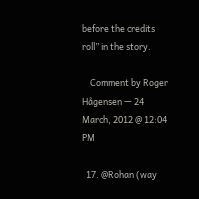before the credits roll” in the story.

    Comment by Roger Hågensen — 24 March, 2012 @ 12:04 PM

  17. @Rohan (way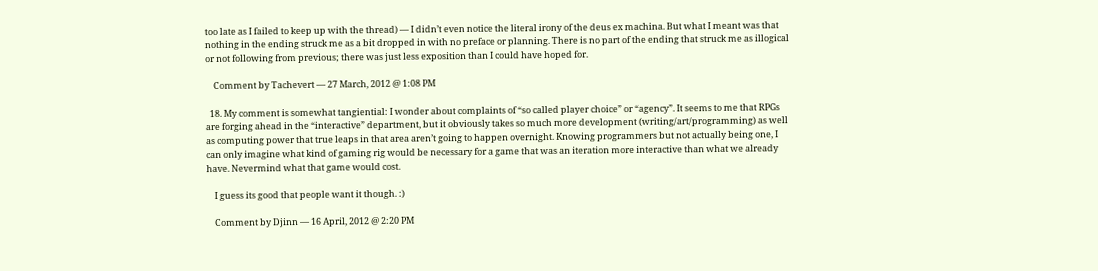too late as I failed to keep up with the thread) — I didn’t even notice the literal irony of the deus ex machina. But what I meant was that nothing in the ending struck me as a bit dropped in with no preface or planning. There is no part of the ending that struck me as illogical or not following from previous; there was just less exposition than I could have hoped for.

    Comment by Tachevert — 27 March, 2012 @ 1:08 PM

  18. My comment is somewhat tangiential: I wonder about complaints of “so called player choice” or “agency”. It seems to me that RPGs are forging ahead in the “interactive” department, but it obviously takes so much more development (writing/art/programming) as well as computing power that true leaps in that area aren’t going to happen overnight. Knowing programmers but not actually being one, I can only imagine what kind of gaming rig would be necessary for a game that was an iteration more interactive than what we already have. Nevermind what that game would cost.

    I guess its good that people want it though. :)

    Comment by Djinn — 16 April, 2012 @ 2:20 PM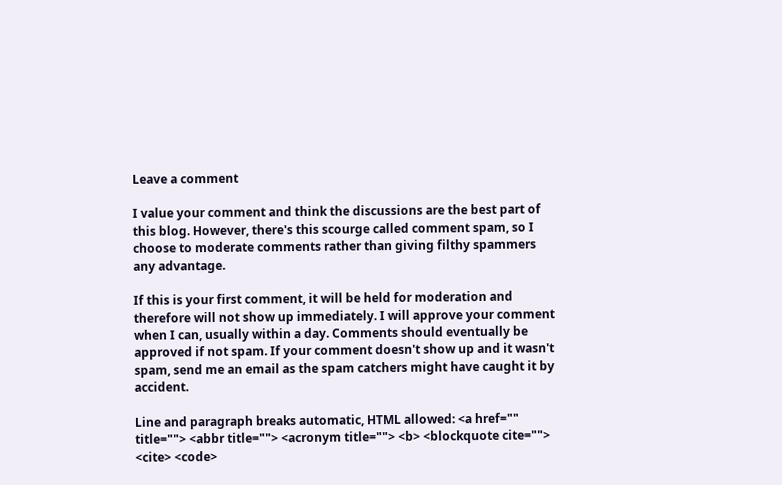Leave a comment

I value your comment and think the discussions are the best part of this blog. However, there's this scourge called comment spam, so I choose to moderate comments rather than giving filthy spammers any advantage.

If this is your first comment, it will be held for moderation and therefore will not show up immediately. I will approve your comment when I can, usually within a day. Comments should eventually be approved if not spam. If your comment doesn't show up and it wasn't spam, send me an email as the spam catchers might have caught it by accident.

Line and paragraph breaks automatic, HTML allowed: <a href="" title=""> <abbr title=""> <acronym title=""> <b> <blockquote cite=""> <cite> <code>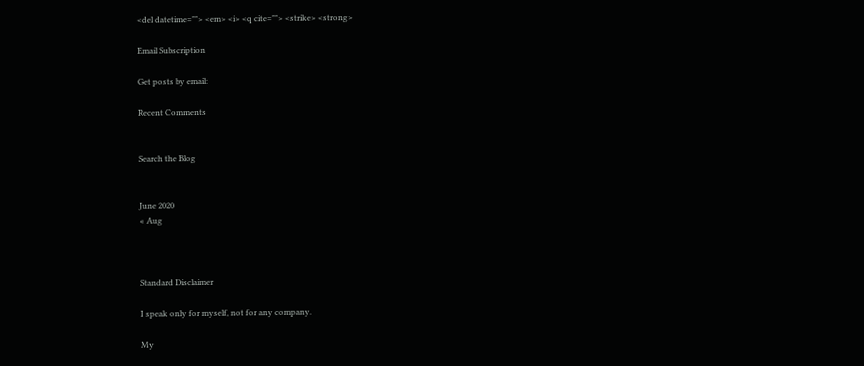<del datetime=""> <em> <i> <q cite=""> <strike> <strong>

Email Subscription

Get posts by email:

Recent Comments


Search the Blog


June 2020
« Aug



Standard Disclaimer

I speak only for myself, not for any company.

My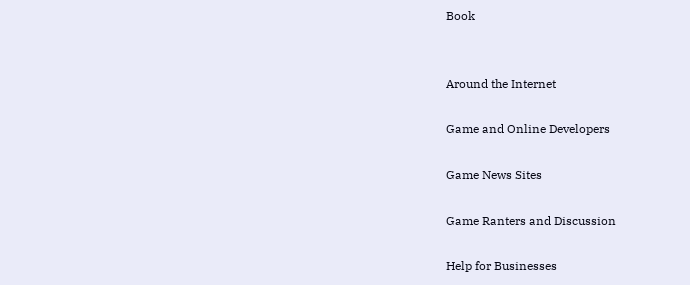Book


Around the Internet

Game and Online Developers

Game News Sites

Game Ranters and Discussion

Help for Businesses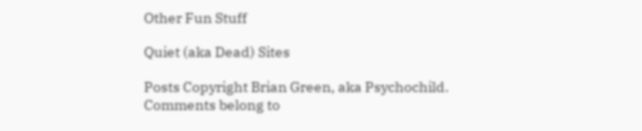Other Fun Stuff

Quiet (aka Dead) Sites

Posts Copyright Brian Green, aka Psychochild. Comments belong to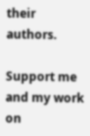their authors.

Support me and my work on